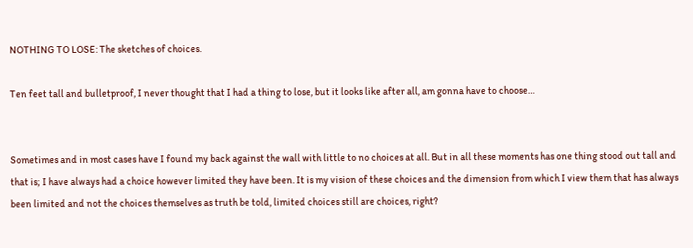NOTHING TO LOSE: The sketches of choices.

Ten feet tall and bulletproof, I never thought that I had a thing to lose, but it looks like after all, am gonna have to choose…


Sometimes and in most cases have I found my back against the wall with little to no choices at all. But in all these moments has one thing stood out tall and that is; I have always had a choice however limited they have been. It is my vision of these choices and the dimension from which I view them that has always been limited and not the choices themselves as truth be told, limited choices still are choices, right?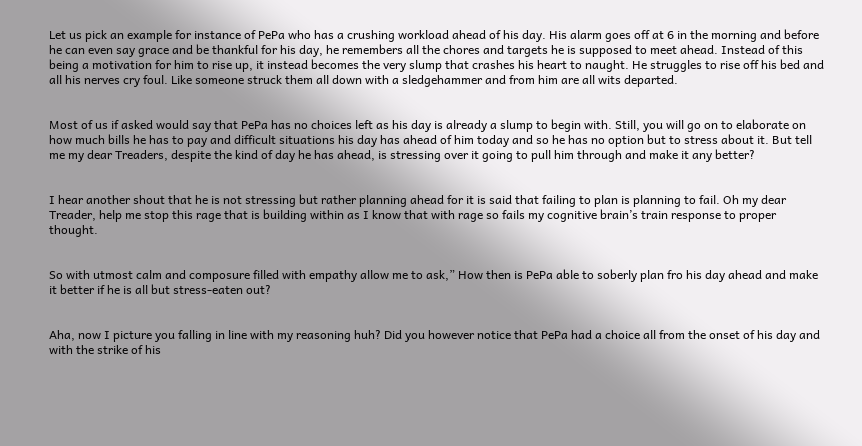Let us pick an example for instance of PePa who has a crushing workload ahead of his day. His alarm goes off at 6 in the morning and before he can even say grace and be thankful for his day, he remembers all the chores and targets he is supposed to meet ahead. Instead of this being a motivation for him to rise up, it instead becomes the very slump that crashes his heart to naught. He struggles to rise off his bed and all his nerves cry foul. Like someone struck them all down with a sledgehammer and from him are all wits departed.


Most of us if asked would say that PePa has no choices left as his day is already a slump to begin with. Still, you will go on to elaborate on how much bills he has to pay and difficult situations his day has ahead of him today and so he has no option but to stress about it. But tell me my dear Treaders, despite the kind of day he has ahead, is stressing over it going to pull him through and make it any better?


I hear another shout that he is not stressing but rather planning ahead for it is said that failing to plan is planning to fail. Oh my dear Treader, help me stop this rage that is building within as I know that with rage so fails my cognitive brain’s train response to proper thought.


So with utmost calm and composure filled with empathy allow me to ask,” How then is PePa able to soberly plan fro his day ahead and make it better if he is all but stress-eaten out?


Aha, now I picture you falling in line with my reasoning huh? Did you however notice that PePa had a choice all from the onset of his day and with the strike of his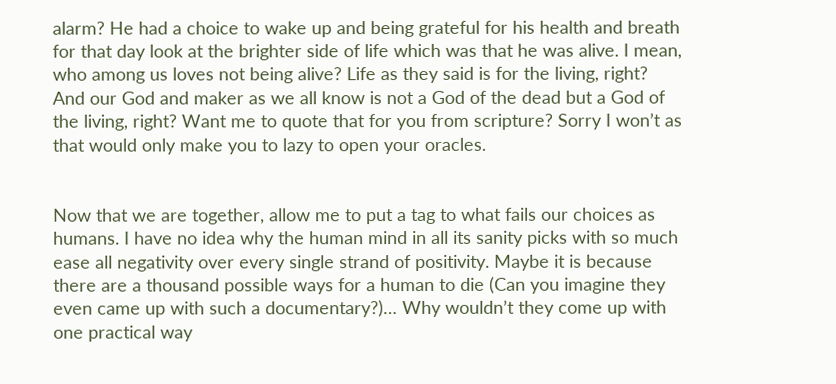alarm? He had a choice to wake up and being grateful for his health and breath for that day look at the brighter side of life which was that he was alive. I mean, who among us loves not being alive? Life as they said is for the living, right? And our God and maker as we all know is not a God of the dead but a God of the living, right? Want me to quote that for you from scripture? Sorry I won’t as that would only make you to lazy to open your oracles.


Now that we are together, allow me to put a tag to what fails our choices as humans. I have no idea why the human mind in all its sanity picks with so much ease all negativity over every single strand of positivity. Maybe it is because there are a thousand possible ways for a human to die (Can you imagine they even came up with such a documentary?)… Why wouldn’t they come up with one practical way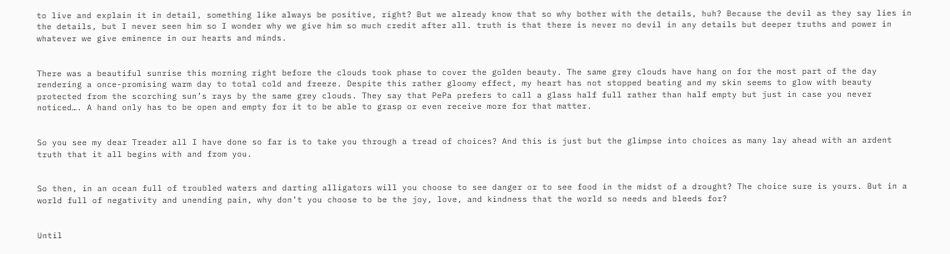to live and explain it in detail, something like always be positive, right? But we already know that so why bother with the details, huh? Because the devil as they say lies in the details, but I never seen him so I wonder why we give him so much credit after all. truth is that there is never no devil in any details but deeper truths and power in whatever we give eminence in our hearts and minds.


There was a beautiful sunrise this morning right before the clouds took phase to cover the golden beauty. The same grey clouds have hang on for the most part of the day rendering a once-promising warm day to total cold and freeze. Despite this rather gloomy effect, my heart has not stopped beating and my skin seems to glow with beauty protected from the scorching sun’s rays by the same grey clouds. They say that PePa prefers to call a glass half full rather than half empty but just in case you never noticed…. A hand only has to be open and empty for it to be able to grasp or even receive more for that matter.


So you see my dear Treader all I have done so far is to take you through a tread of choices? And this is just but the glimpse into choices as many lay ahead with an ardent truth that it all begins with and from you.


So then, in an ocean full of troubled waters and darting alligators will you choose to see danger or to see food in the midst of a drought? The choice sure is yours. But in a world full of negativity and unending pain, why don’t you choose to be the joy, love, and kindness that the world so needs and bleeds for?


Until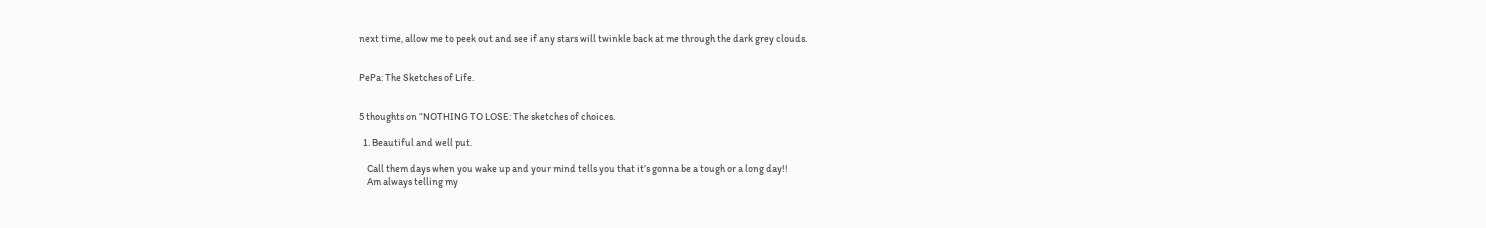next time, allow me to peek out and see if any stars will twinkle back at me through the dark grey clouds.


PePa: The Sketches of Life.


5 thoughts on “NOTHING TO LOSE: The sketches of choices.

  1. Beautiful and well put.

    Call them days when you wake up and your mind tells you that it’s gonna be a tough or a long day!!
    Am always telling my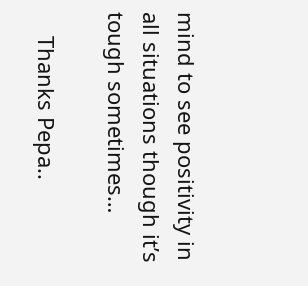mind to see positivity in all situations though it’s tough sometimes…

    Thanks Pepa..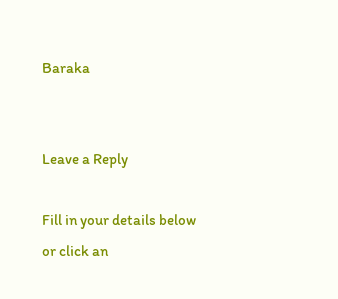Baraka


Leave a Reply

Fill in your details below or click an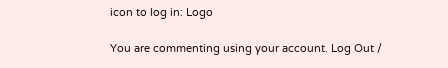icon to log in: Logo

You are commenting using your account. Log Out /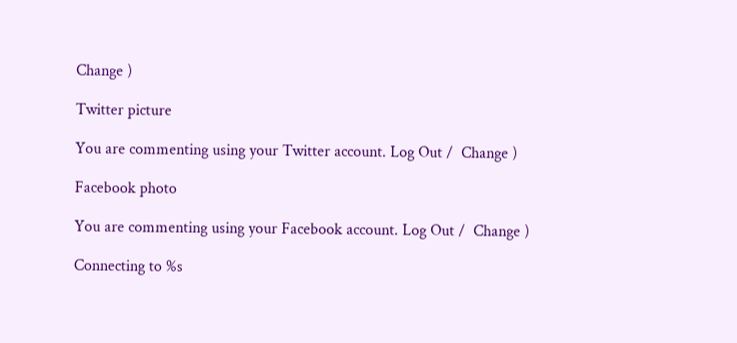Change )

Twitter picture

You are commenting using your Twitter account. Log Out /  Change )

Facebook photo

You are commenting using your Facebook account. Log Out /  Change )

Connecting to %s